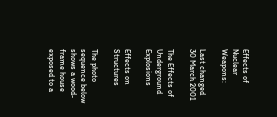Effects of Nuclear Weapons:

Last changed 30 March 2001

The Effects of Underground Explosions

Effects on Structures

The photo sequence below shows a wood-frame house exposed to a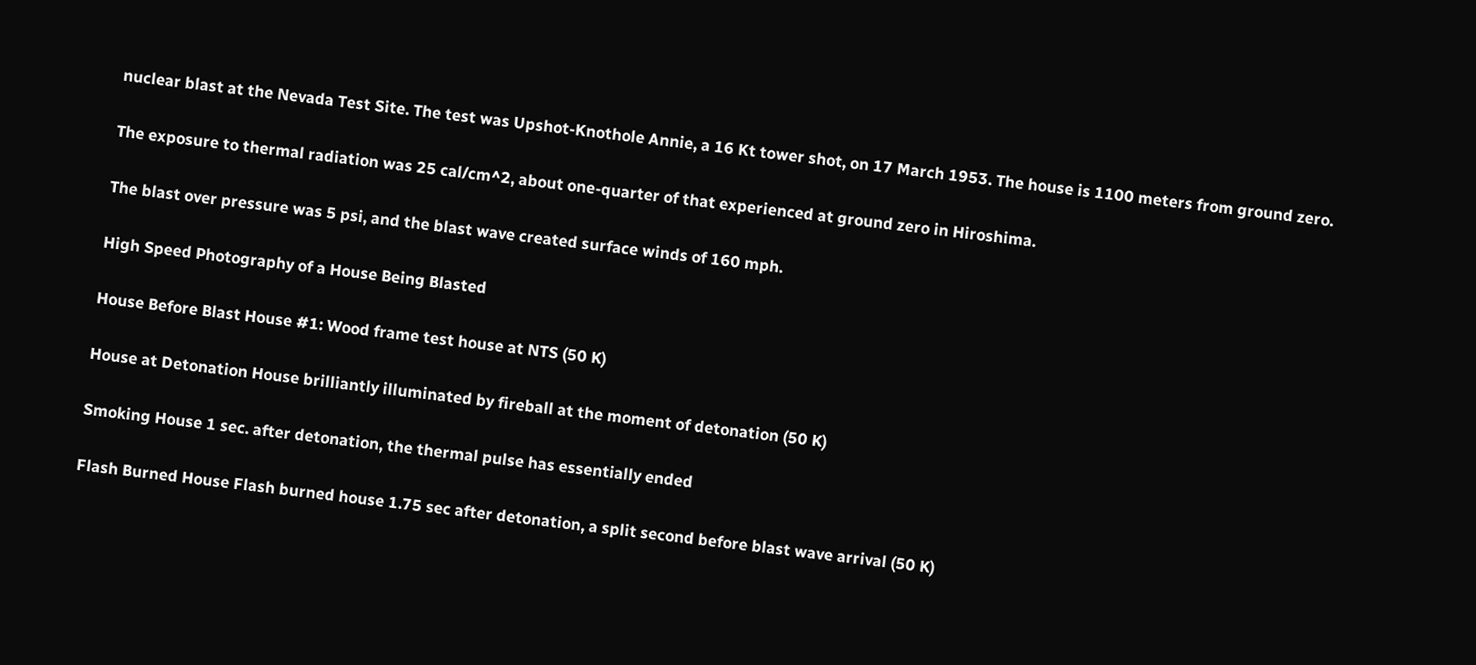nuclear blast at the Nevada Test Site. The test was Upshot-Knothole Annie, a 16 Kt tower shot, on 17 March 1953. The house is 1100 meters from ground zero.

The exposure to thermal radiation was 25 cal/cm^2, about one-quarter of that experienced at ground zero in Hiroshima.

The blast over pressure was 5 psi, and the blast wave created surface winds of 160 mph.

High Speed Photography of a House Being Blasted

House Before Blast House #1: Wood frame test house at NTS (50 K)

House at Detonation House brilliantly illuminated by fireball at the moment of detonation (50 K)

Smoking House 1 sec. after detonation, the thermal pulse has essentially ended

Flash Burned House Flash burned house 1.75 sec after detonation, a split second before blast wave arrival (50 K)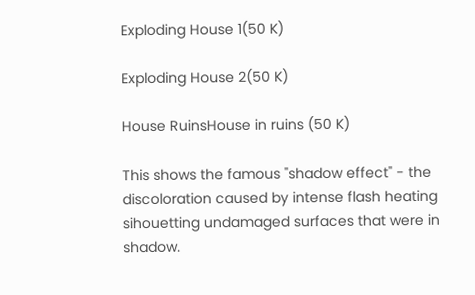Exploding House 1(50 K)

Exploding House 2(50 K)

House RuinsHouse in ruins (50 K)

This shows the famous "shadow effect" - the discoloration caused by intense flash heating sihouetting undamaged surfaces that were in shadow.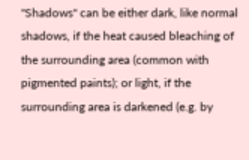"Shadows" can be either dark, like normal shadows, if the heat caused bleaching of the surrounding area (common with pigmented paints); or light, if the surrounding area is darkened (e.g. by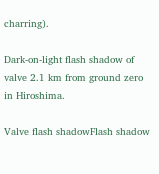charring).

Dark-on-light flash shadow of valve 2.1 km from ground zero in Hiroshima.

Valve flash shadowFlash shadow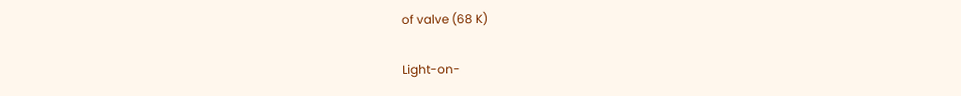of valve (68 K)

Light-on-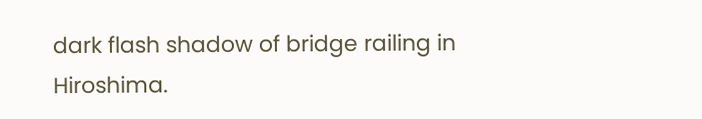dark flash shadow of bridge railing in Hiroshima.